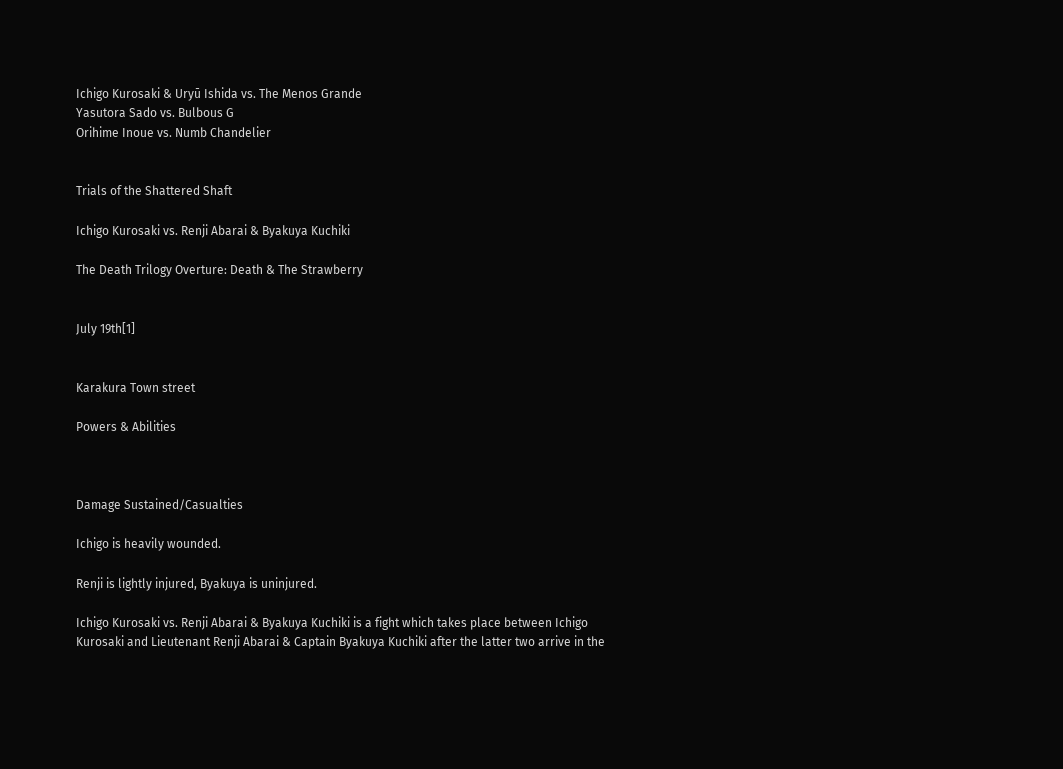Ichigo Kurosaki & Uryū Ishida vs. The Menos Grande
Yasutora Sado vs. Bulbous G
Orihime Inoue vs. Numb Chandelier


Trials of the Shattered Shaft

Ichigo Kurosaki vs. Renji Abarai & Byakuya Kuchiki

The Death Trilogy Overture: Death & The Strawberry


July 19th[1]


Karakura Town street

Powers & Abilities



Damage Sustained/Casualties

Ichigo is heavily wounded.

Renji is lightly injured, Byakuya is uninjured.

Ichigo Kurosaki vs. Renji Abarai & Byakuya Kuchiki is a fight which takes place between Ichigo Kurosaki and Lieutenant Renji Abarai & Captain Byakuya Kuchiki after the latter two arrive in the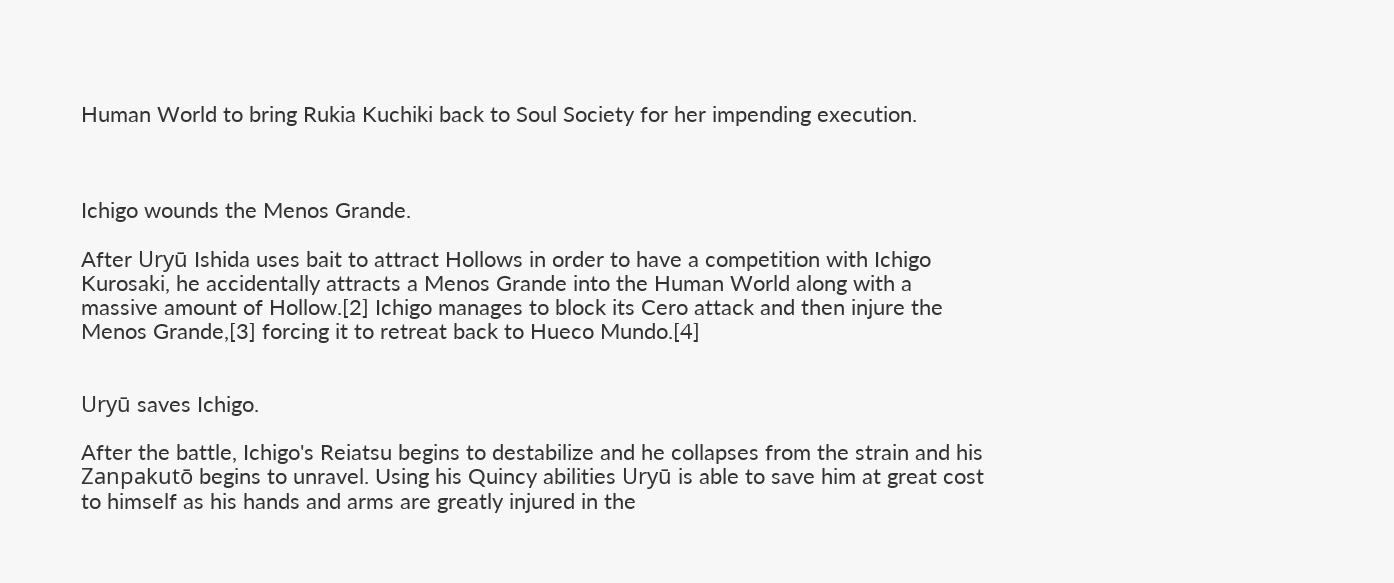Human World to bring Rukia Kuchiki back to Soul Society for her impending execution.



Ichigo wounds the Menos Grande.

After Uryū Ishida uses bait to attract Hollows in order to have a competition with Ichigo Kurosaki, he accidentally attracts a Menos Grande into the Human World along with a massive amount of Hollow.[2] Ichigo manages to block its Cero attack and then injure the Menos Grande,[3] forcing it to retreat back to Hueco Mundo.[4]


Uryū saves Ichigo.

After the battle, Ichigo's Reiatsu begins to destabilize and he collapses from the strain and his Zanpakutō begins to unravel. Using his Quincy abilities Uryū is able to save him at great cost to himself as his hands and arms are greatly injured in the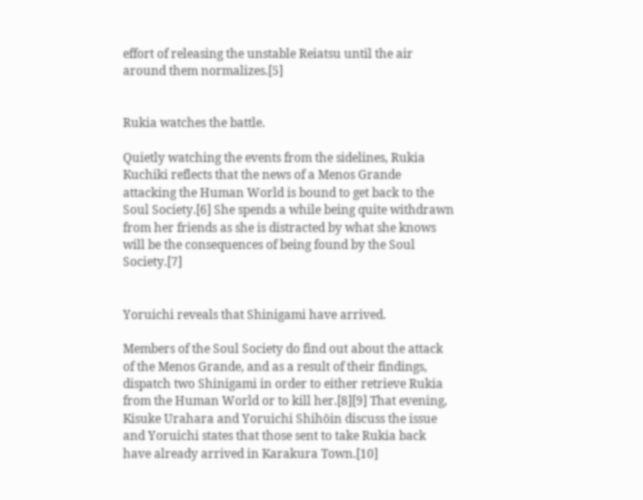effort of releasing the unstable Reiatsu until the air around them normalizes.[5]


Rukia watches the battle.

Quietly watching the events from the sidelines, Rukia Kuchiki reflects that the news of a Menos Grande attacking the Human World is bound to get back to the Soul Society.[6] She spends a while being quite withdrawn from her friends as she is distracted by what she knows will be the consequences of being found by the Soul Society.[7]


Yoruichi reveals that Shinigami have arrived.

Members of the Soul Society do find out about the attack of the Menos Grande, and as a result of their findings, dispatch two Shinigami in order to either retrieve Rukia from the Human World or to kill her.[8][9] That evening, Kisuke Urahara and Yoruichi Shihōin discuss the issue and Yoruichi states that those sent to take Rukia back have already arrived in Karakura Town.[10]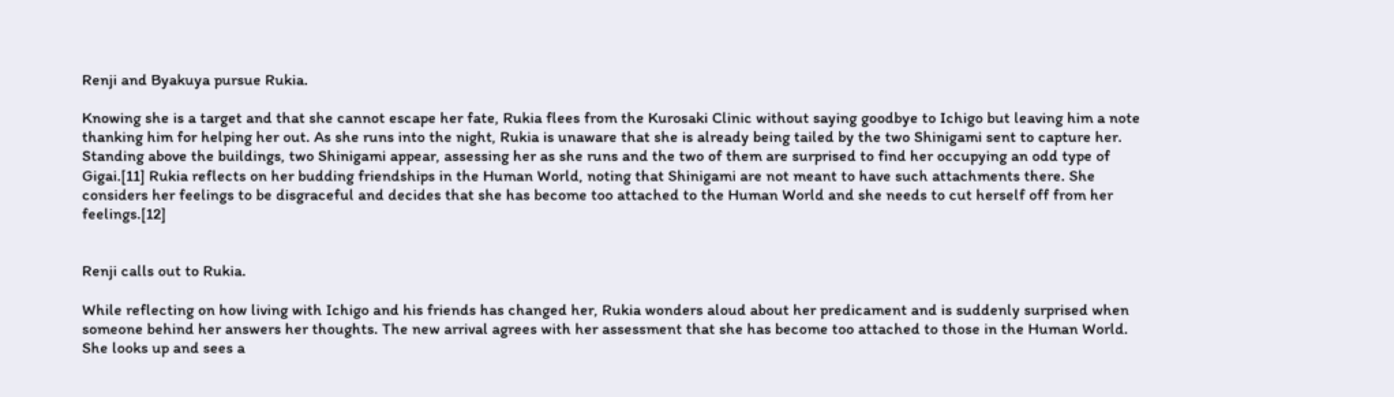Renji and Byakuya pursue Rukia.

Knowing she is a target and that she cannot escape her fate, Rukia flees from the Kurosaki Clinic without saying goodbye to Ichigo but leaving him a note thanking him for helping her out. As she runs into the night, Rukia is unaware that she is already being tailed by the two Shinigami sent to capture her. Standing above the buildings, two Shinigami appear, assessing her as she runs and the two of them are surprised to find her occupying an odd type of Gigai.[11] Rukia reflects on her budding friendships in the Human World, noting that Shinigami are not meant to have such attachments there. She considers her feelings to be disgraceful and decides that she has become too attached to the Human World and she needs to cut herself off from her feelings.[12]


Renji calls out to Rukia.

While reflecting on how living with Ichigo and his friends has changed her, Rukia wonders aloud about her predicament and is suddenly surprised when someone behind her answers her thoughts. The new arrival agrees with her assessment that she has become too attached to those in the Human World. She looks up and sees a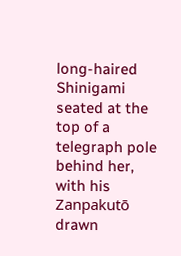long-haired Shinigami seated at the top of a telegraph pole behind her, with his Zanpakutō drawn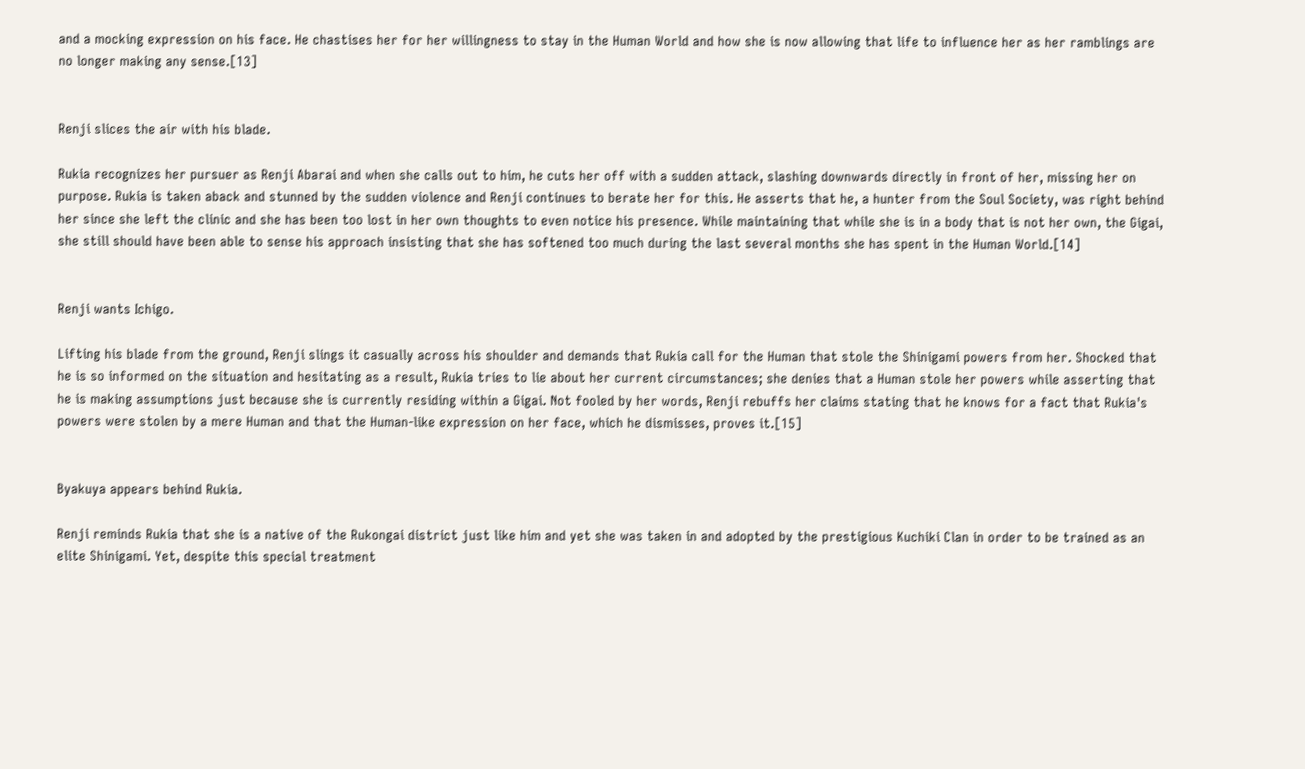and a mocking expression on his face. He chastises her for her willingness to stay in the Human World and how she is now allowing that life to influence her as her ramblings are no longer making any sense.[13]


Renji slices the air with his blade.

Rukia recognizes her pursuer as Renji Abarai and when she calls out to him, he cuts her off with a sudden attack, slashing downwards directly in front of her, missing her on purpose. Rukia is taken aback and stunned by the sudden violence and Renji continues to berate her for this. He asserts that he, a hunter from the Soul Society, was right behind her since she left the clinic and she has been too lost in her own thoughts to even notice his presence. While maintaining that while she is in a body that is not her own, the Gigai, she still should have been able to sense his approach insisting that she has softened too much during the last several months she has spent in the Human World.[14]


Renji wants Ichigo.

Lifting his blade from the ground, Renji slings it casually across his shoulder and demands that Rukia call for the Human that stole the Shinigami powers from her. Shocked that he is so informed on the situation and hesitating as a result, Rukia tries to lie about her current circumstances; she denies that a Human stole her powers while asserting that he is making assumptions just because she is currently residing within a Gigai. Not fooled by her words, Renji rebuffs her claims stating that he knows for a fact that Rukia's powers were stolen by a mere Human and that the Human-like expression on her face, which he dismisses, proves it.[15]


Byakuya appears behind Rukia.

Renji reminds Rukia that she is a native of the Rukongai district just like him and yet she was taken in and adopted by the prestigious Kuchiki Clan in order to be trained as an elite Shinigami. Yet, despite this special treatment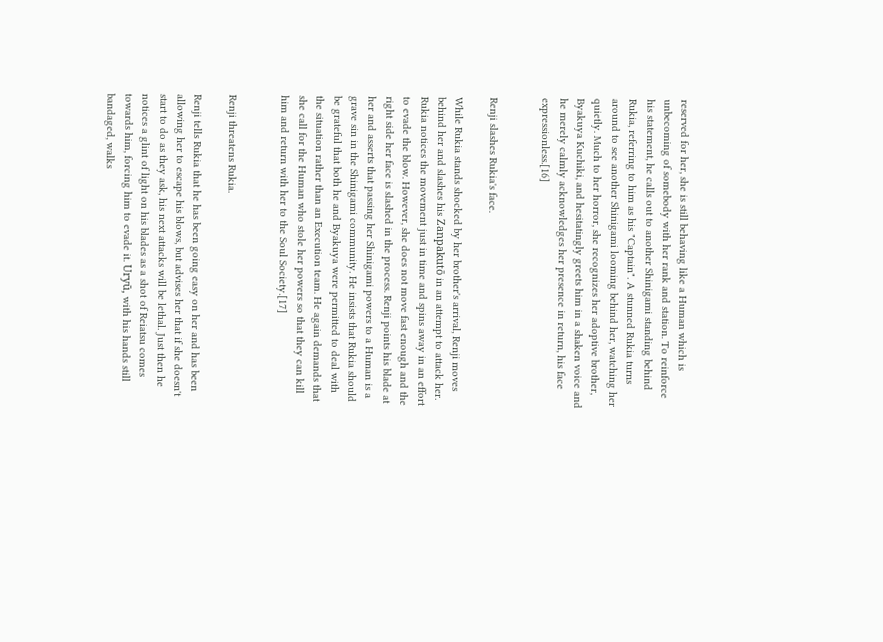reserved for her, she is still behaving like a Human which is unbecoming of somebody with her rank and station. To reinforce his statement, he calls out to another Shinigami standing behind Rukia, referring to him as his "Captain". A stunned Rukia turns around to see another Shinigami looming behind her, watching her quietly. Much to her horror, she recognizes her adoptive brother, Byakuya Kuchiki, and hesitatingly greets him in a shaken voice and he merely calmly acknowledges her presence in return, his face expressionless.[16]


Renji slashes Rukia's face.

While Rukia stands shocked by her brother's arrival, Renji moves behind her and slashes his Zanpakutō in an attempt to attack her. Rukia notices the movement just in time and spins away in an effort to evade the blow. However, she does not move fast enough and the right side her face is slashed in the process. Renji points his blade at her and asserts that passing her Shinigami powers to a Human is a grave sin in the Shinigami community. He insists that Rukia should be grateful that both he and Byakuya were permitted to deal with the situation rather than an Execution team. He again demands that she call for the Human who stole her powers so that they can kill him and return with her to the Soul Society.[17]


Renji threatens Rukia.

Renji tells Rukia that he has been going easy on her and has been allowing her to escape his blows, but advises her that if she doesn't start to do as they ask, his next attacks will be lethal. Just then he notices a glint of light on his blades as a shot of Reiatsu comes towards him, forcing him to evade it. Uryū, with his hands still bandaged, walks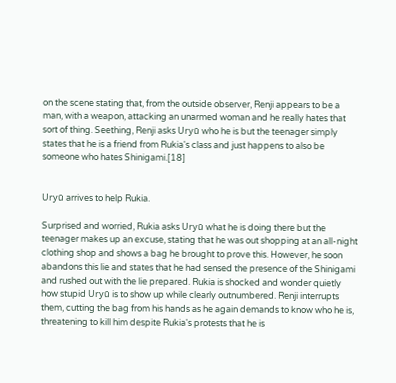on the scene stating that, from the outside observer, Renji appears to be a man, with a weapon, attacking an unarmed woman and he really hates that sort of thing. Seething, Renji asks Uryū who he is but the teenager simply states that he is a friend from Rukia's class and just happens to also be someone who hates Shinigami.[18]


Uryū arrives to help Rukia.

Surprised and worried, Rukia asks Uryū what he is doing there but the teenager makes up an excuse, stating that he was out shopping at an all-night clothing shop and shows a bag he brought to prove this. However, he soon abandons this lie and states that he had sensed the presence of the Shinigami and rushed out with the lie prepared. Rukia is shocked and wonder quietly how stupid Uryū is to show up while clearly outnumbered. Renji interrupts them, cutting the bag from his hands as he again demands to know who he is, threatening to kill him despite Rukia's protests that he is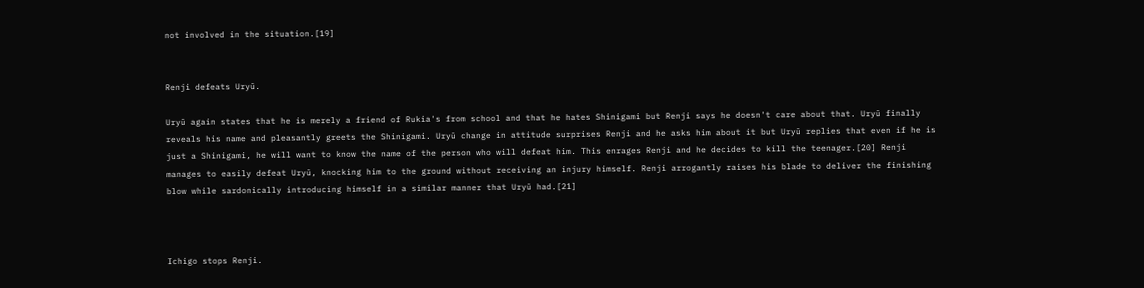not involved in the situation.[19]


Renji defeats Uryū.

Uryū again states that he is merely a friend of Rukia's from school and that he hates Shinigami but Renji says he doesn't care about that. Uryū finally reveals his name and pleasantly greets the Shinigami. Uryū change in attitude surprises Renji and he asks him about it but Uryū replies that even if he is just a Shinigami, he will want to know the name of the person who will defeat him. This enrages Renji and he decides to kill the teenager.[20] Renji manages to easily defeat Uryū, knocking him to the ground without receiving an injury himself. Renji arrogantly raises his blade to deliver the finishing blow while sardonically introducing himself in a similar manner that Uryū had.[21]



Ichigo stops Renji.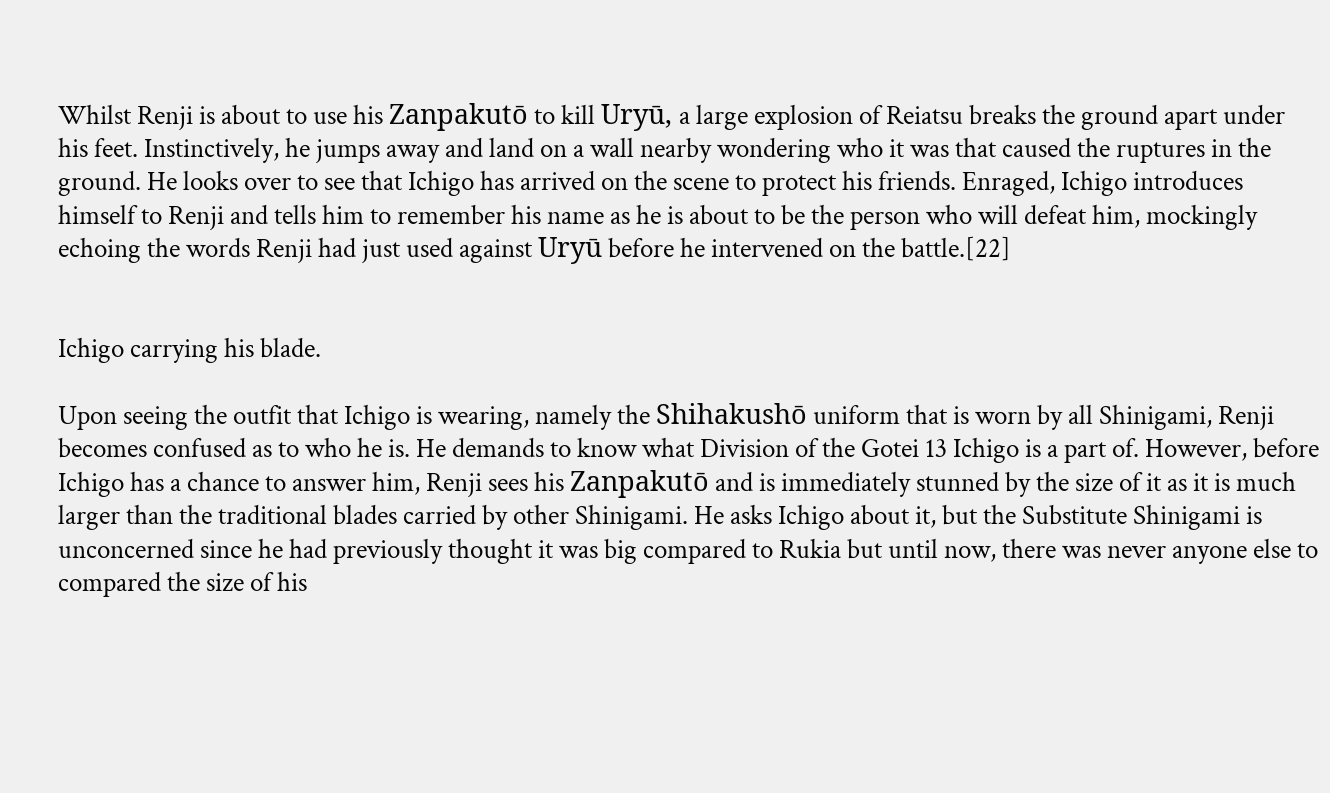Whilst Renji is about to use his Zanpakutō to kill Uryū, a large explosion of Reiatsu breaks the ground apart under his feet. Instinctively, he jumps away and land on a wall nearby wondering who it was that caused the ruptures in the ground. He looks over to see that Ichigo has arrived on the scene to protect his friends. Enraged, Ichigo introduces himself to Renji and tells him to remember his name as he is about to be the person who will defeat him, mockingly echoing the words Renji had just used against Uryū before he intervened on the battle.[22]


Ichigo carrying his blade.

Upon seeing the outfit that Ichigo is wearing, namely the Shihakushō uniform that is worn by all Shinigami, Renji becomes confused as to who he is. He demands to know what Division of the Gotei 13 Ichigo is a part of. However, before Ichigo has a chance to answer him, Renji sees his Zanpakutō and is immediately stunned by the size of it as it is much larger than the traditional blades carried by other Shinigami. He asks Ichigo about it, but the Substitute Shinigami is unconcerned since he had previously thought it was big compared to Rukia but until now, there was never anyone else to compared the size of his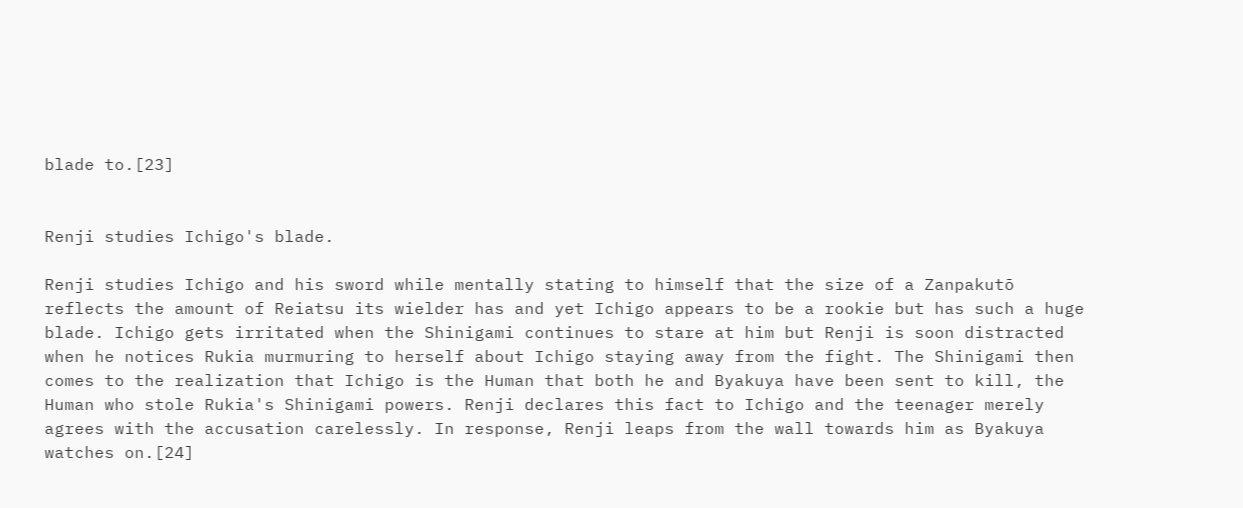blade to.[23]


Renji studies Ichigo's blade.

Renji studies Ichigo and his sword while mentally stating to himself that the size of a Zanpakutō reflects the amount of Reiatsu its wielder has and yet Ichigo appears to be a rookie but has such a huge blade. Ichigo gets irritated when the Shinigami continues to stare at him but Renji is soon distracted when he notices Rukia murmuring to herself about Ichigo staying away from the fight. The Shinigami then comes to the realization that Ichigo is the Human that both he and Byakuya have been sent to kill, the Human who stole Rukia's Shinigami powers. Renji declares this fact to Ichigo and the teenager merely agrees with the accusation carelessly. In response, Renji leaps from the wall towards him as Byakuya watches on.[24]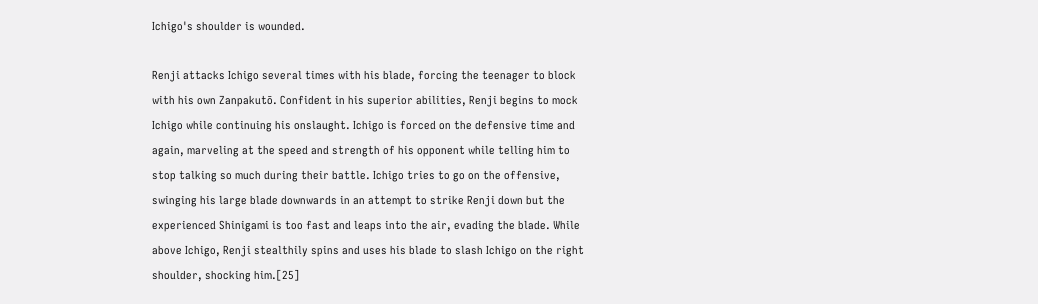Ichigo's shoulder is wounded.

Renji attacks Ichigo several times with his blade, forcing the teenager to block with his own Zanpakutō. Confident in his superior abilities, Renji begins to mock Ichigo while continuing his onslaught. Ichigo is forced on the defensive time and again, marveling at the speed and strength of his opponent while telling him to stop talking so much during their battle. Ichigo tries to go on the offensive, swinging his large blade downwards in an attempt to strike Renji down but the experienced Shinigami is too fast and leaps into the air, evading the blade. While above Ichigo, Renji stealthily spins and uses his blade to slash Ichigo on the right shoulder, shocking him.[25]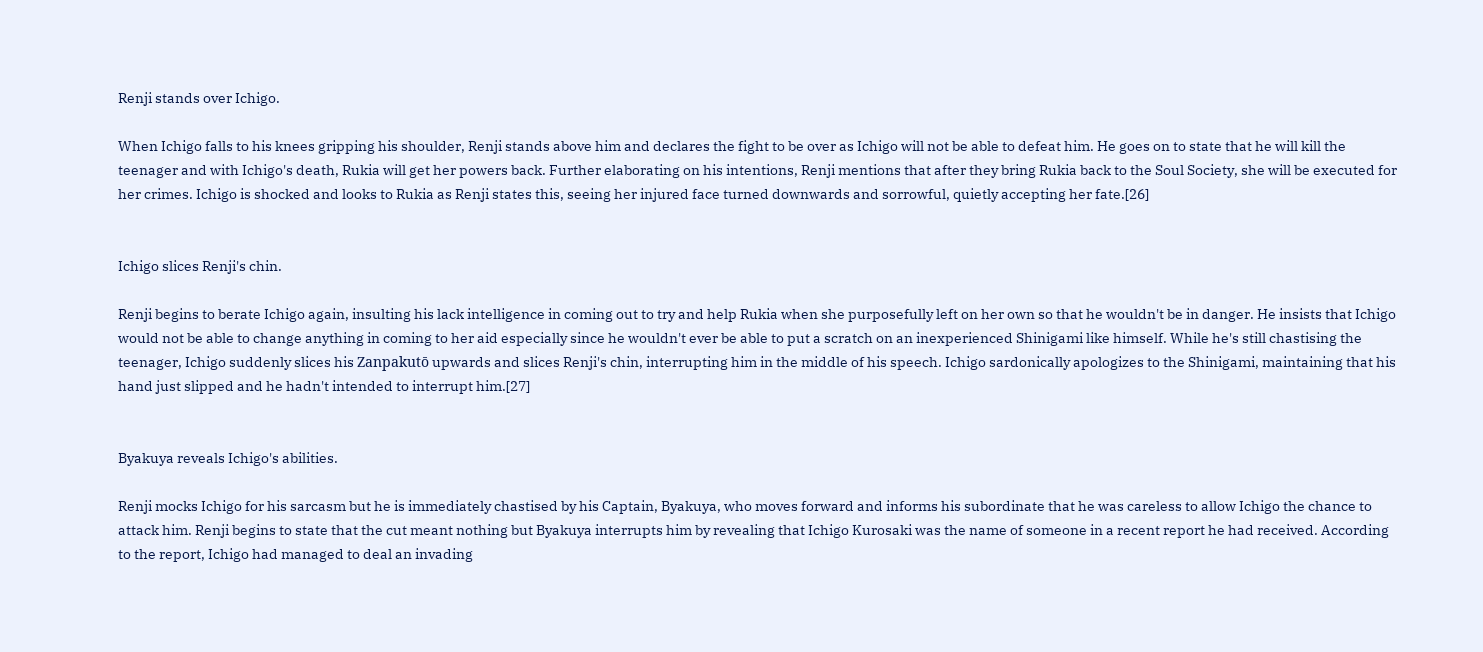Renji stands over Ichigo.

When Ichigo falls to his knees gripping his shoulder, Renji stands above him and declares the fight to be over as Ichigo will not be able to defeat him. He goes on to state that he will kill the teenager and with Ichigo's death, Rukia will get her powers back. Further elaborating on his intentions, Renji mentions that after they bring Rukia back to the Soul Society, she will be executed for her crimes. Ichigo is shocked and looks to Rukia as Renji states this, seeing her injured face turned downwards and sorrowful, quietly accepting her fate.[26]


Ichigo slices Renji's chin.

Renji begins to berate Ichigo again, insulting his lack intelligence in coming out to try and help Rukia when she purposefully left on her own so that he wouldn't be in danger. He insists that Ichigo would not be able to change anything in coming to her aid especially since he wouldn't ever be able to put a scratch on an inexperienced Shinigami like himself. While he's still chastising the teenager, Ichigo suddenly slices his Zanpakutō upwards and slices Renji's chin, interrupting him in the middle of his speech. Ichigo sardonically apologizes to the Shinigami, maintaining that his hand just slipped and he hadn't intended to interrupt him.[27]


Byakuya reveals Ichigo's abilities.

Renji mocks Ichigo for his sarcasm but he is immediately chastised by his Captain, Byakuya, who moves forward and informs his subordinate that he was careless to allow Ichigo the chance to attack him. Renji begins to state that the cut meant nothing but Byakuya interrupts him by revealing that Ichigo Kurosaki was the name of someone in a recent report he had received. According to the report, Ichigo had managed to deal an invading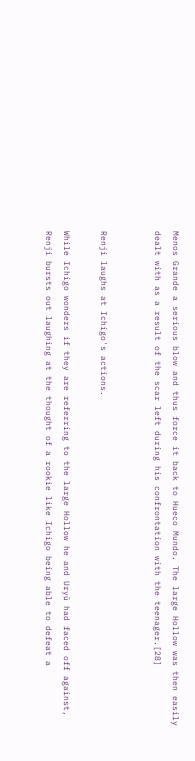Menos Grande a serious blow and thus force it back to Hueco Mundo. The large Hollow was then easily dealt with as a result of the scar left during his confrontation with the teenager.[28]


Renji laughs at Ichigo's actions.

While Ichigo wonders if they are referring to the large Hollow he and Uryū had faced off against, Renji bursts out laughing at the thought of a rookie like Ichigo being able to defeat a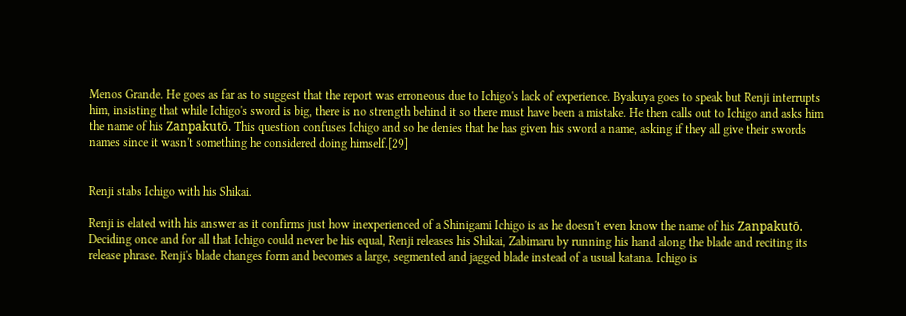Menos Grande. He goes as far as to suggest that the report was erroneous due to Ichigo's lack of experience. Byakuya goes to speak but Renji interrupts him, insisting that while Ichigo's sword is big, there is no strength behind it so there must have been a mistake. He then calls out to Ichigo and asks him the name of his Zanpakutō. This question confuses Ichigo and so he denies that he has given his sword a name, asking if they all give their swords names since it wasn't something he considered doing himself.[29]


Renji stabs Ichigo with his Shikai.

Renji is elated with his answer as it confirms just how inexperienced of a Shinigami Ichigo is as he doesn't even know the name of his Zanpakutō. Deciding once and for all that Ichigo could never be his equal, Renji releases his Shikai, Zabimaru by running his hand along the blade and reciting its release phrase. Renji's blade changes form and becomes a large, segmented and jagged blade instead of a usual katana. Ichigo is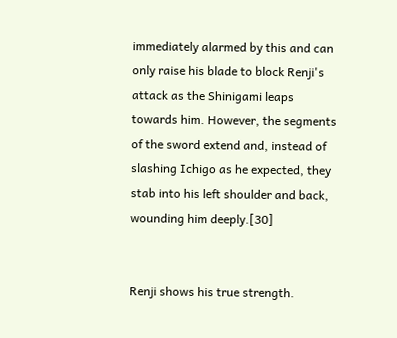immediately alarmed by this and can only raise his blade to block Renji's attack as the Shinigami leaps towards him. However, the segments of the sword extend and, instead of slashing Ichigo as he expected, they stab into his left shoulder and back, wounding him deeply.[30]


Renji shows his true strength.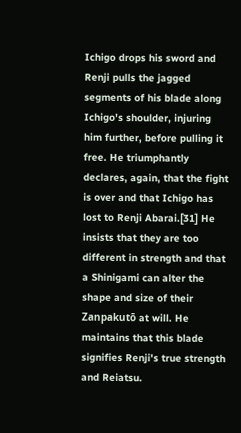Ichigo drops his sword and Renji pulls the jagged segments of his blade along Ichigo's shoulder, injuring him further, before pulling it free. He triumphantly declares, again, that the fight is over and that Ichigo has lost to Renji Abarai.[31] He insists that they are too different in strength and that a Shinigami can alter the shape and size of their Zanpakutō at will. He maintains that this blade signifies Renji's true strength and Reiatsu.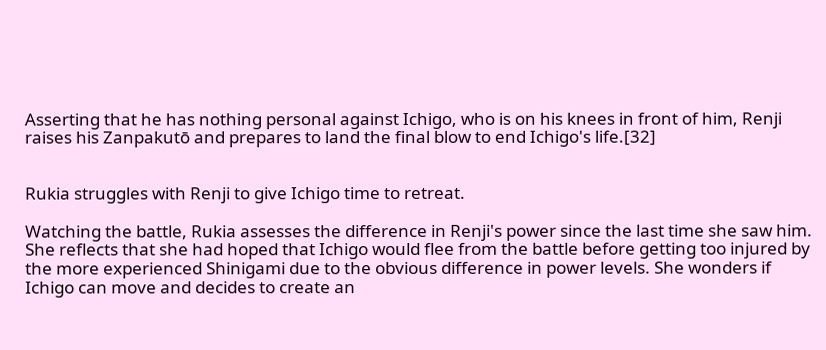Asserting that he has nothing personal against Ichigo, who is on his knees in front of him, Renji raises his Zanpakutō and prepares to land the final blow to end Ichigo's life.[32]


Rukia struggles with Renji to give Ichigo time to retreat.

Watching the battle, Rukia assesses the difference in Renji's power since the last time she saw him. She reflects that she had hoped that Ichigo would flee from the battle before getting too injured by the more experienced Shinigami due to the obvious difference in power levels. She wonders if Ichigo can move and decides to create an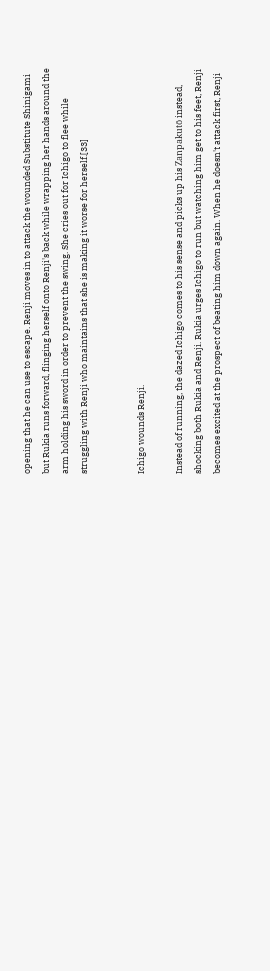opening that he can use to escape. Renji moves in to attack the wounded Substitute Shinigami but Rukia runs forward, flinging herself onto Renji's back while wrapping her hands around the arm holding his sword in order to prevent the swing. She cries out for Ichigo to flee while struggling with Renji who maintains that she is making it worse for herself.[33]


Ichigo wounds Renji.

Instead of running, the dazed Ichigo comes to his sense and picks up his Zanpakutō instead, shocking both Rukia and Renji. Rukia urges Ichigo to run but watching him get to his feet, Renji becomes excited at the prospect of beating him down again. When he doesn't attack first, Renji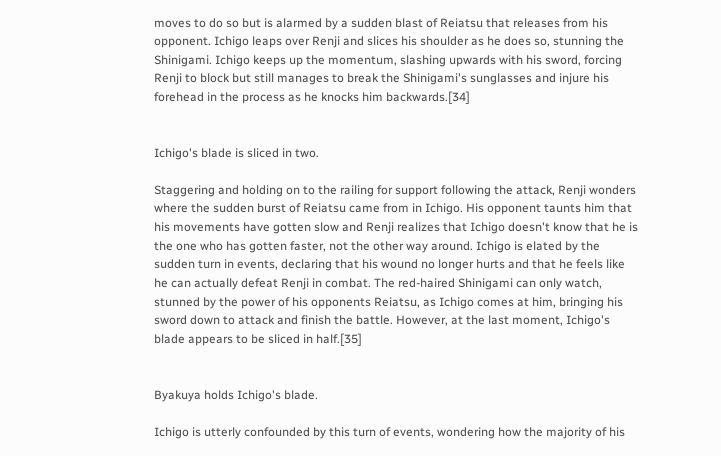moves to do so but is alarmed by a sudden blast of Reiatsu that releases from his opponent. Ichigo leaps over Renji and slices his shoulder as he does so, stunning the Shinigami. Ichigo keeps up the momentum, slashing upwards with his sword, forcing Renji to block but still manages to break the Shinigami's sunglasses and injure his forehead in the process as he knocks him backwards.[34]


Ichigo's blade is sliced in two.

Staggering and holding on to the railing for support following the attack, Renji wonders where the sudden burst of Reiatsu came from in Ichigo. His opponent taunts him that his movements have gotten slow and Renji realizes that Ichigo doesn't know that he is the one who has gotten faster, not the other way around. Ichigo is elated by the sudden turn in events, declaring that his wound no longer hurts and that he feels like he can actually defeat Renji in combat. The red-haired Shinigami can only watch, stunned by the power of his opponents Reiatsu, as Ichigo comes at him, bringing his sword down to attack and finish the battle. However, at the last moment, Ichigo's blade appears to be sliced in half.[35]


Byakuya holds Ichigo's blade.

Ichigo is utterly confounded by this turn of events, wondering how the majority of his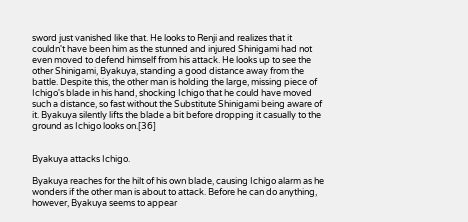sword just vanished like that. He looks to Renji and realizes that it couldn't have been him as the stunned and injured Shinigami had not even moved to defend himself from his attack. He looks up to see the other Shinigami, Byakuya, standing a good distance away from the battle. Despite this, the other man is holding the large, missing piece of Ichigo's blade in his hand, shocking Ichigo that he could have moved such a distance, so fast without the Substitute Shinigami being aware of it. Byakuya silently lifts the blade a bit before dropping it casually to the ground as Ichigo looks on.[36]


Byakuya attacks Ichigo.

Byakuya reaches for the hilt of his own blade, causing Ichigo alarm as he wonders if the other man is about to attack. Before he can do anything, however, Byakuya seems to appear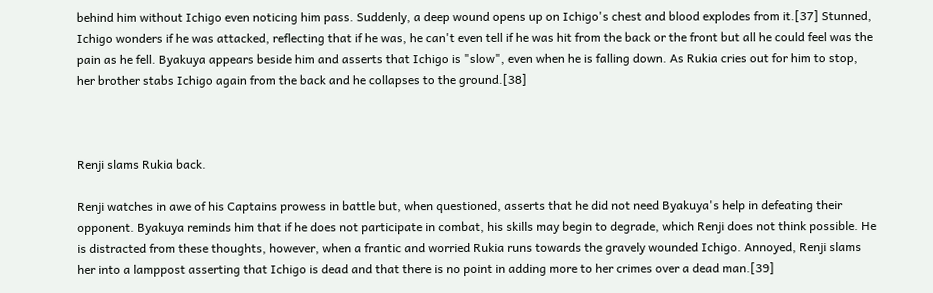behind him without Ichigo even noticing him pass. Suddenly, a deep wound opens up on Ichigo's chest and blood explodes from it.[37] Stunned, Ichigo wonders if he was attacked, reflecting that if he was, he can't even tell if he was hit from the back or the front but all he could feel was the pain as he fell. Byakuya appears beside him and asserts that Ichigo is "slow", even when he is falling down. As Rukia cries out for him to stop, her brother stabs Ichigo again from the back and he collapses to the ground.[38]



Renji slams Rukia back.

Renji watches in awe of his Captains prowess in battle but, when questioned, asserts that he did not need Byakuya's help in defeating their opponent. Byakuya reminds him that if he does not participate in combat, his skills may begin to degrade, which Renji does not think possible. He is distracted from these thoughts, however, when a frantic and worried Rukia runs towards the gravely wounded Ichigo. Annoyed, Renji slams her into a lamppost asserting that Ichigo is dead and that there is no point in adding more to her crimes over a dead man.[39]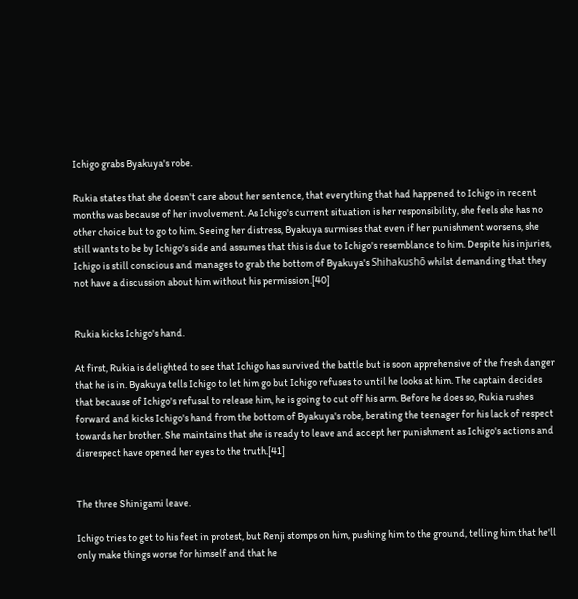Ichigo grabs Byakuya's robe.

Rukia states that she doesn't care about her sentence, that everything that had happened to Ichigo in recent months was because of her involvement. As Ichigo's current situation is her responsibility, she feels she has no other choice but to go to him. Seeing her distress, Byakuya surmises that even if her punishment worsens, she still wants to be by Ichigo's side and assumes that this is due to Ichigo's resemblance to him. Despite his injuries, Ichigo is still conscious and manages to grab the bottom of Byakuya's Shihakushō whilst demanding that they not have a discussion about him without his permission.[40]


Rukia kicks Ichigo's hand.

At first, Rukia is delighted to see that Ichigo has survived the battle but is soon apprehensive of the fresh danger that he is in. Byakuya tells Ichigo to let him go but Ichigo refuses to until he looks at him. The captain decides that because of Ichigo's refusal to release him, he is going to cut off his arm. Before he does so, Rukia rushes forward and kicks Ichigo's hand from the bottom of Byakuya's robe, berating the teenager for his lack of respect towards her brother. She maintains that she is ready to leave and accept her punishment as Ichigo's actions and disrespect have opened her eyes to the truth.[41]


The three Shinigami leave.

Ichigo tries to get to his feet in protest, but Renji stomps on him, pushing him to the ground, telling him that he'll only make things worse for himself and that he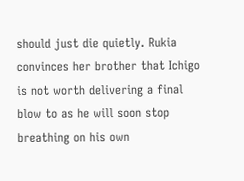should just die quietly. Rukia convinces her brother that Ichigo is not worth delivering a final blow to as he will soon stop breathing on his own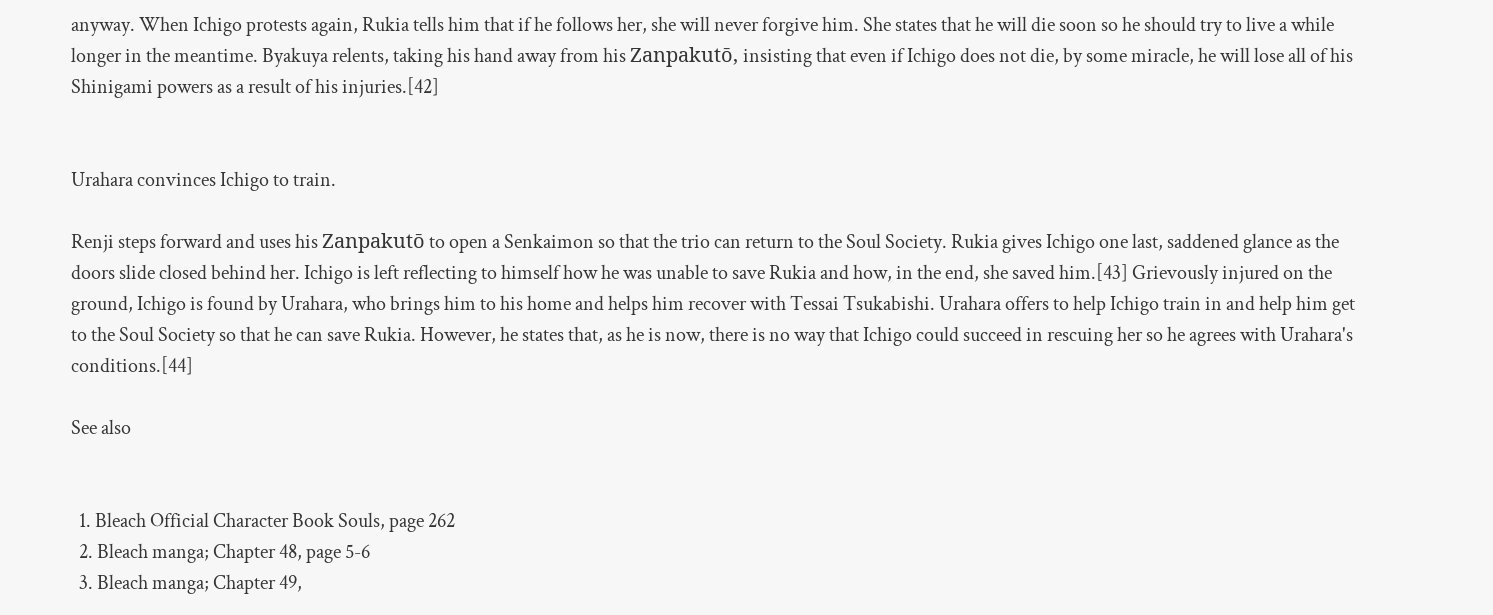anyway. When Ichigo protests again, Rukia tells him that if he follows her, she will never forgive him. She states that he will die soon so he should try to live a while longer in the meantime. Byakuya relents, taking his hand away from his Zanpakutō, insisting that even if Ichigo does not die, by some miracle, he will lose all of his Shinigami powers as a result of his injuries.[42]


Urahara convinces Ichigo to train.

Renji steps forward and uses his Zanpakutō to open a Senkaimon so that the trio can return to the Soul Society. Rukia gives Ichigo one last, saddened glance as the doors slide closed behind her. Ichigo is left reflecting to himself how he was unable to save Rukia and how, in the end, she saved him.[43] Grievously injured on the ground, Ichigo is found by Urahara, who brings him to his home and helps him recover with Tessai Tsukabishi. Urahara offers to help Ichigo train in and help him get to the Soul Society so that he can save Rukia. However, he states that, as he is now, there is no way that Ichigo could succeed in rescuing her so he agrees with Urahara's conditions.[44]

See also


  1. Bleach Official Character Book Souls, page 262
  2. Bleach manga; Chapter 48, page 5-6
  3. Bleach manga; Chapter 49,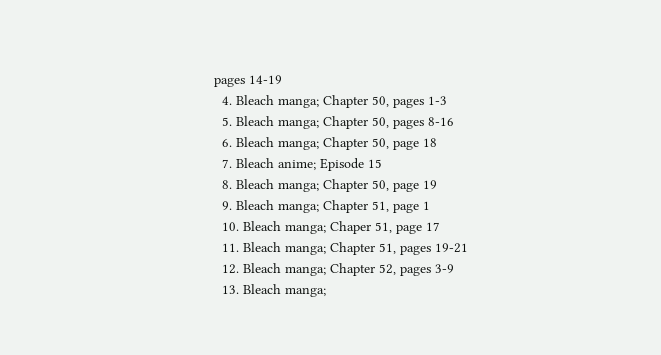pages 14-19
  4. Bleach manga; Chapter 50, pages 1-3
  5. Bleach manga; Chapter 50, pages 8-16
  6. Bleach manga; Chapter 50, page 18
  7. Bleach anime; Episode 15
  8. Bleach manga; Chapter 50, page 19
  9. Bleach manga; Chapter 51, page 1
  10. Bleach manga; Chaper 51, page 17
  11. Bleach manga; Chapter 51, pages 19-21
  12. Bleach manga; Chapter 52, pages 3-9
  13. Bleach manga;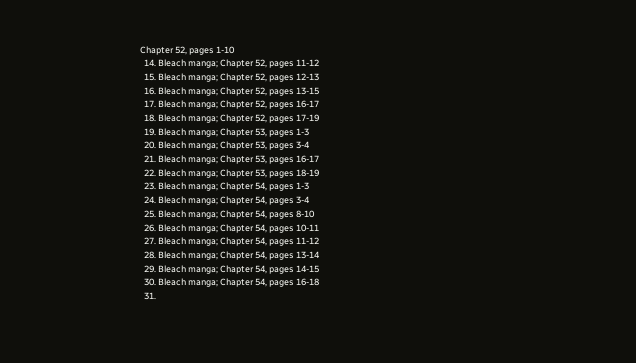Chapter 52, pages 1-10
  14. Bleach manga; Chapter 52, pages 11-12
  15. Bleach manga; Chapter 52, pages 12-13
  16. Bleach manga; Chapter 52, pages 13-15
  17. Bleach manga; Chapter 52, pages 16-17
  18. Bleach manga; Chapter 52, pages 17-19
  19. Bleach manga; Chapter 53, pages 1-3
  20. Bleach manga; Chapter 53, pages 3-4
  21. Bleach manga; Chapter 53, pages 16-17
  22. Bleach manga; Chapter 53, pages 18-19
  23. Bleach manga; Chapter 54, pages 1-3
  24. Bleach manga; Chapter 54, pages 3-4
  25. Bleach manga; Chapter 54, pages 8-10
  26. Bleach manga; Chapter 54, pages 10-11
  27. Bleach manga; Chapter 54, pages 11-12
  28. Bleach manga; Chapter 54, pages 13-14
  29. Bleach manga; Chapter 54, pages 14-15
  30. Bleach manga; Chapter 54, pages 16-18
  31.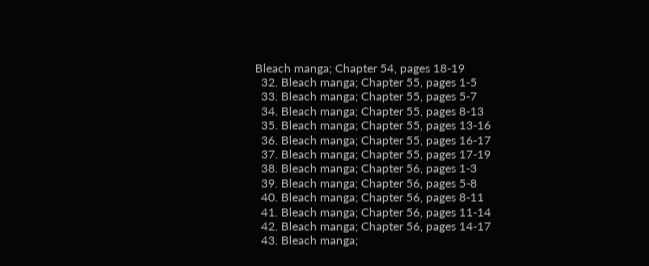Bleach manga; Chapter 54, pages 18-19
  32. Bleach manga; Chapter 55, pages 1-5
  33. Bleach manga; Chapter 55, pages 5-7
  34. Bleach manga; Chapter 55, pages 8-13
  35. Bleach manga; Chapter 55, pages 13-16
  36. Bleach manga; Chapter 55, pages 16-17
  37. Bleach manga; Chapter 55, pages 17-19
  38. Bleach manga; Chapter 56, pages 1-3
  39. Bleach manga; Chapter 56, pages 5-8
  40. Bleach manga; Chapter 56, pages 8-11
  41. Bleach manga; Chapter 56, pages 11-14
  42. Bleach manga; Chapter 56, pages 14-17
  43. Bleach manga;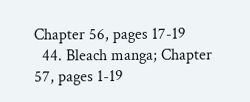Chapter 56, pages 17-19
  44. Bleach manga; Chapter 57, pages 1-19